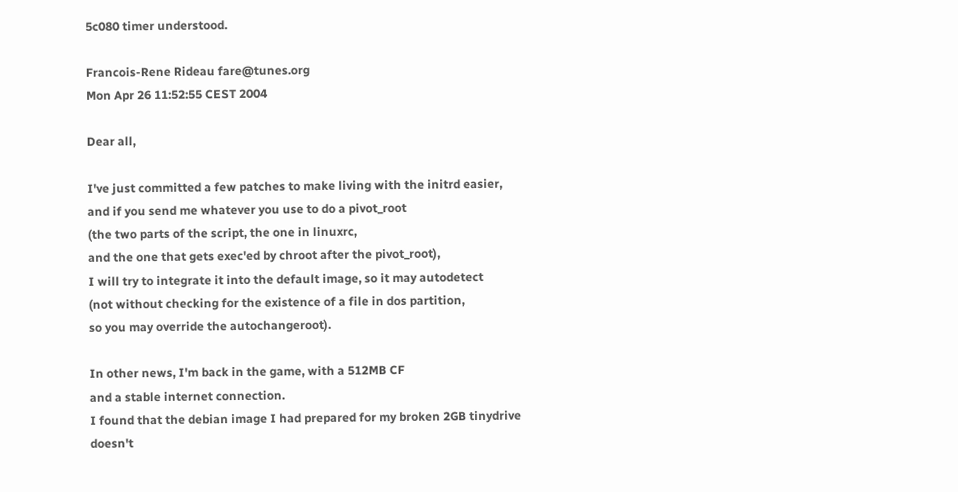5c080 timer understood.

Francois-Rene Rideau fare@tunes.org
Mon Apr 26 11:52:55 CEST 2004

Dear all,

I've just committed a few patches to make living with the initrd easier,
and if you send me whatever you use to do a pivot_root
(the two parts of the script, the one in linuxrc,
and the one that gets exec'ed by chroot after the pivot_root),
I will try to integrate it into the default image, so it may autodetect
(not without checking for the existence of a file in dos partition,
so you may override the autochangeroot).

In other news, I'm back in the game, with a 512MB CF
and a stable internet connection.
I found that the debian image I had prepared for my broken 2GB tinydrive
doesn't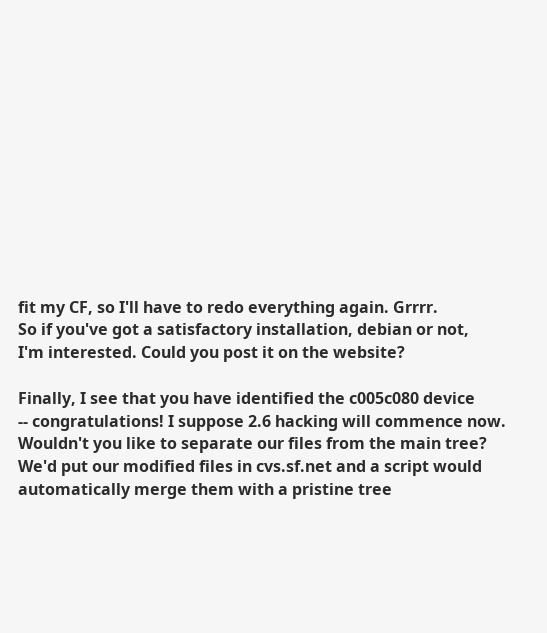fit my CF, so I'll have to redo everything again. Grrrr.
So if you've got a satisfactory installation, debian or not,
I'm interested. Could you post it on the website?

Finally, I see that you have identified the c005c080 device
-- congratulations! I suppose 2.6 hacking will commence now.
Wouldn't you like to separate our files from the main tree?
We'd put our modified files in cvs.sf.net and a script would
automatically merge them with a pristine tree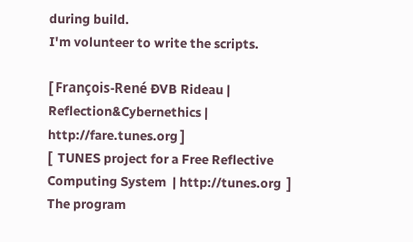during build.
I'm volunteer to write the scripts.

[ François-René ÐVB Rideau | Reflection&Cybernethics | http://fare.tunes.org ]
[  TUNES project for a Free Reflective Computing System  | http://tunes.org  ]
The program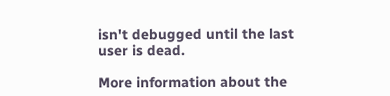isn't debugged until the last user is dead.

More information about the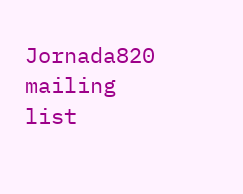Jornada820 mailing list